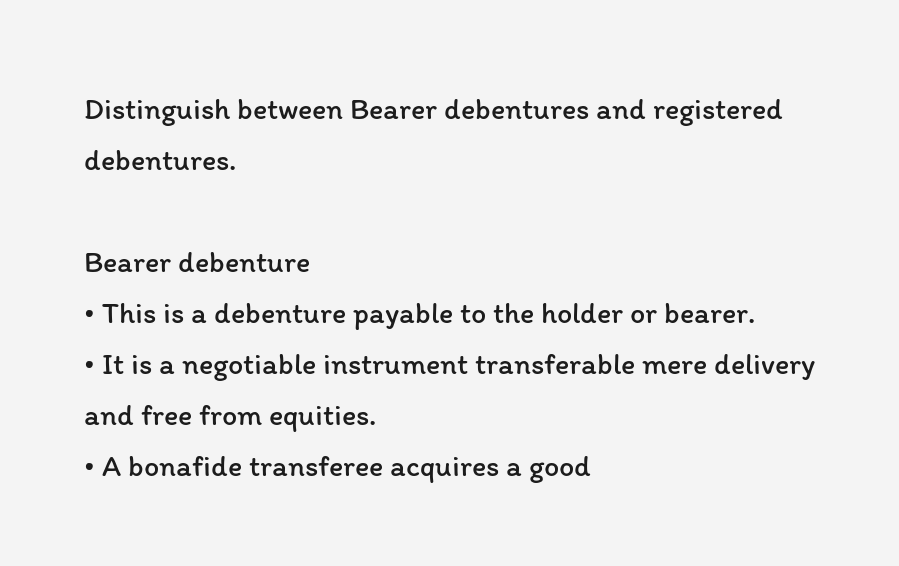Distinguish between Bearer debentures and registered debentures.

Bearer debenture
• This is a debenture payable to the holder or bearer.
• It is a negotiable instrument transferable mere delivery and free from equities.
• A bonafide transferee acquires a good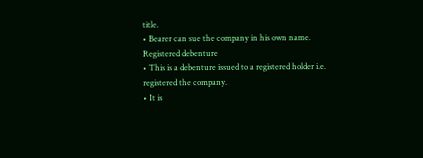title.
• Bearer can sue the company in his own name.
Registered debenture
• This is a debenture issued to a registered holder i.e. registered the company.
• It is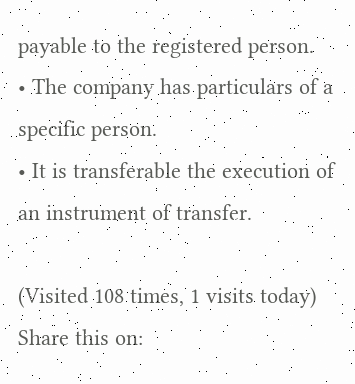payable to the registered person.
• The company has particulars of a specific person.
• It is transferable the execution of an instrument of transfer.

(Visited 108 times, 1 visits today)
Share this on: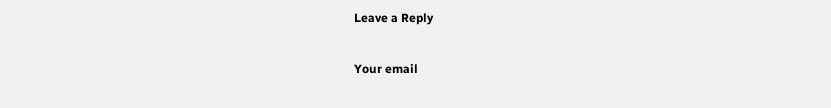Leave a Reply

Your email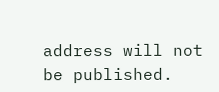address will not be published.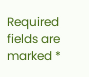Required fields are marked *